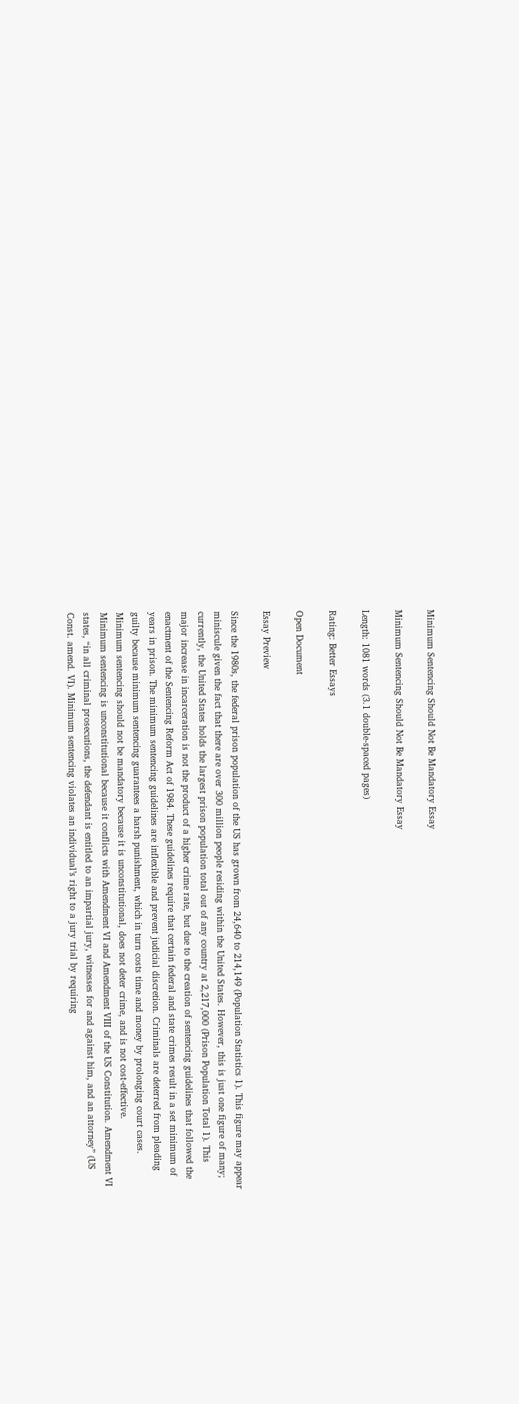Minimum Sentencing Should Not Be Mandatory Essay

Minimum Sentencing Should Not Be Mandatory Essay

Length: 1081 words (3.1 double-spaced pages)

Rating: Better Essays

Open Document

Essay Preview

Since the 1980s, the federal prison population of the US has grown from 24,640 to 214,149 (Population Statistics 1). This figure may appear miniscule given the fact that there are over 300 million people residing within the United States. However, this is just one figure of many; currently, the United States holds the largest prison population total out of any country at 2,217,000 (Prison Population Total 1). This major increase in incarceration is not the product of a higher crime rate, but due to the creation of sentencing guidelines that followed the enactment of the Sentencing Reform Act of 1984. These guidelines require that certain federal and state crimes result in a set minimum of years in prison. The minimum sentencing guidelines are inflexible and prevent judicial discretion. Criminals are deterred from pleading guilty because minimum sentencing guarantees a harsh punishment, which in turn costs time and money by prolonging court cases. Minimum sentencing should not be mandatory because it is unconstitutional, does not deter crime, and is not cost-effective.
Minimum sentencing is unconstitutional because it conflicts with Amendment VI and Amendment VIII of the US Constitution. Amendment VI states, “in all criminal prosecutions, the defendant is entitled to an impartial jury, witnesses for and against him, and an attorney” (US Const. amend. VI). Minimum sentencing violates an individual’s right to a jury trial by requiring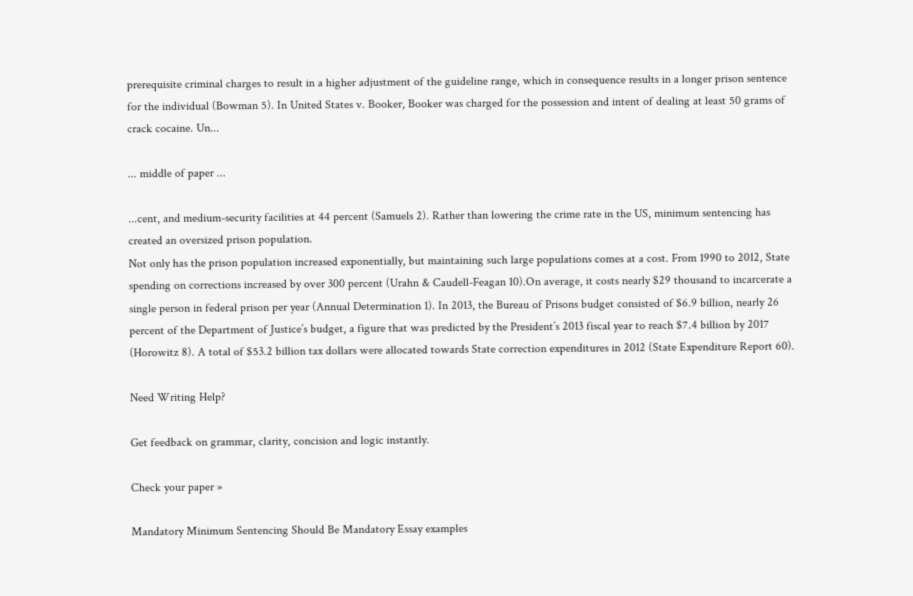prerequisite criminal charges to result in a higher adjustment of the guideline range, which in consequence results in a longer prison sentence for the individual (Bowman 5). In United States v. Booker, Booker was charged for the possession and intent of dealing at least 50 grams of crack cocaine. Un...

... middle of paper ...

...cent, and medium-security facilities at 44 percent (Samuels 2). Rather than lowering the crime rate in the US, minimum sentencing has created an oversized prison population.
Not only has the prison population increased exponentially, but maintaining such large populations comes at a cost. From 1990 to 2012, State spending on corrections increased by over 300 percent (Urahn & Caudell-Feagan 10).On average, it costs nearly $29 thousand to incarcerate a single person in federal prison per year (Annual Determination 1). In 2013, the Bureau of Prisons budget consisted of $6.9 billion, nearly 26 percent of the Department of Justice’s budget, a figure that was predicted by the President’s 2013 fiscal year to reach $7.4 billion by 2017 (Horowitz 8). A total of $53.2 billion tax dollars were allocated towards State correction expenditures in 2012 (State Expenditure Report 60).

Need Writing Help?

Get feedback on grammar, clarity, concision and logic instantly.

Check your paper »

Mandatory Minimum Sentencing Should Be Mandatory Essay examples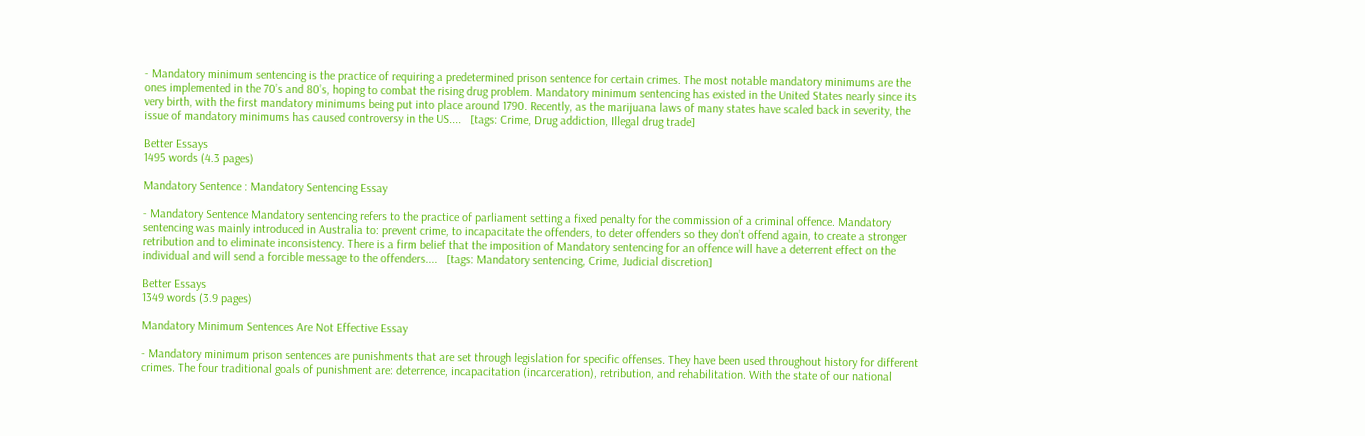- Mandatory minimum sentencing is the practice of requiring a predetermined prison sentence for certain crimes. The most notable mandatory minimums are the ones implemented in the 70’s and 80’s, hoping to combat the rising drug problem. Mandatory minimum sentencing has existed in the United States nearly since its very birth, with the first mandatory minimums being put into place around 1790. Recently, as the marijuana laws of many states have scaled back in severity, the issue of mandatory minimums has caused controversy in the US....   [tags: Crime, Drug addiction, Illegal drug trade]

Better Essays
1495 words (4.3 pages)

Mandatory Sentence : Mandatory Sentencing Essay

- Mandatory Sentence Mandatory sentencing refers to the practice of parliament setting a fixed penalty for the commission of a criminal offence. Mandatory sentencing was mainly introduced in Australia to: prevent crime, to incapacitate the offenders, to deter offenders so they don’t offend again, to create a stronger retribution and to eliminate inconsistency. There is a firm belief that the imposition of Mandatory sentencing for an offence will have a deterrent effect on the individual and will send a forcible message to the offenders....   [tags: Mandatory sentencing, Crime, Judicial discretion]

Better Essays
1349 words (3.9 pages)

Mandatory Minimum Sentences Are Not Effective Essay

- Mandatory minimum prison sentences are punishments that are set through legislation for specific offenses. They have been used throughout history for different crimes. The four traditional goals of punishment are: deterrence, incapacitation (incarceration), retribution, and rehabilitation. With the state of our national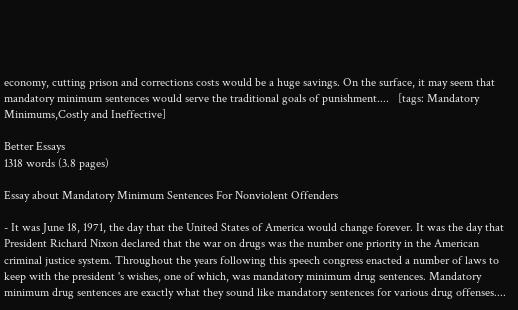economy, cutting prison and corrections costs would be a huge savings. On the surface, it may seem that mandatory minimum sentences would serve the traditional goals of punishment....   [tags: Mandatory Minimums,Costly and Ineffective]

Better Essays
1318 words (3.8 pages)

Essay about Mandatory Minimum Sentences For Nonviolent Offenders

- It was June 18, 1971, the day that the United States of America would change forever. It was the day that President Richard Nixon declared that the war on drugs was the number one priority in the American criminal justice system. Throughout the years following this speech congress enacted a number of laws to keep with the president 's wishes, one of which, was mandatory minimum drug sentences. Mandatory minimum drug sentences are exactly what they sound like mandatory sentences for various drug offenses....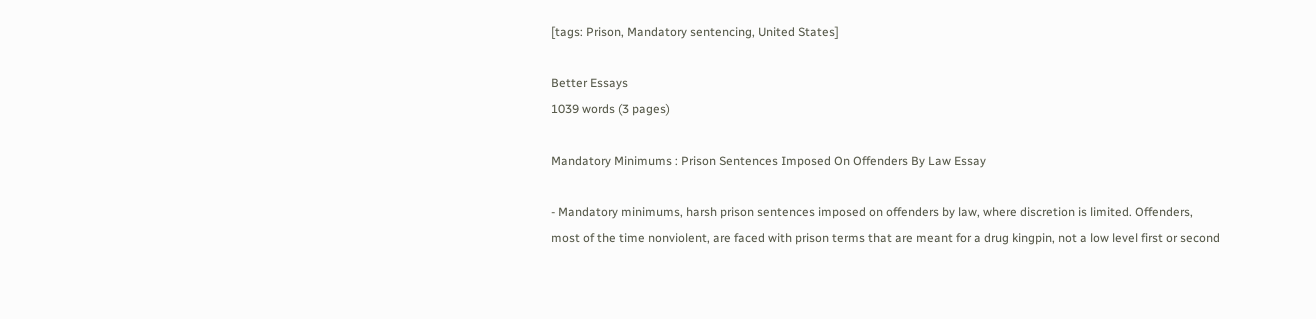[tags: Prison, Mandatory sentencing, United States]

Better Essays
1039 words (3 pages)

Mandatory Minimums : Prison Sentences Imposed On Offenders By Law Essay

- Mandatory minimums, harsh prison sentences imposed on offenders by law, where discretion is limited. Offenders, most of the time nonviolent, are faced with prison terms that are meant for a drug kingpin, not a low level first or second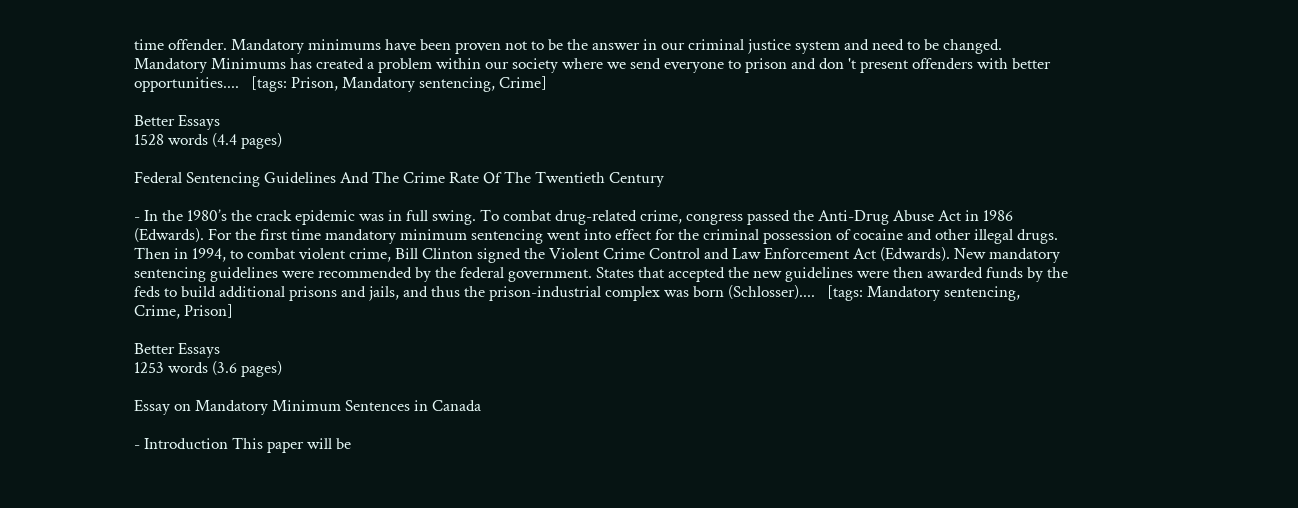time offender. Mandatory minimums have been proven not to be the answer in our criminal justice system and need to be changed. Mandatory Minimums has created a problem within our society where we send everyone to prison and don 't present offenders with better opportunities....   [tags: Prison, Mandatory sentencing, Crime]

Better Essays
1528 words (4.4 pages)

Federal Sentencing Guidelines And The Crime Rate Of The Twentieth Century

- In the 1980’s the crack epidemic was in full swing. To combat drug-related crime, congress passed the Anti-Drug Abuse Act in 1986 (Edwards). For the first time mandatory minimum sentencing went into effect for the criminal possession of cocaine and other illegal drugs. Then in 1994, to combat violent crime, Bill Clinton signed the Violent Crime Control and Law Enforcement Act (Edwards). New mandatory sentencing guidelines were recommended by the federal government. States that accepted the new guidelines were then awarded funds by the feds to build additional prisons and jails, and thus the prison-industrial complex was born (Schlosser)....   [tags: Mandatory sentencing, Crime, Prison]

Better Essays
1253 words (3.6 pages)

Essay on Mandatory Minimum Sentences in Canada

- Introduction This paper will be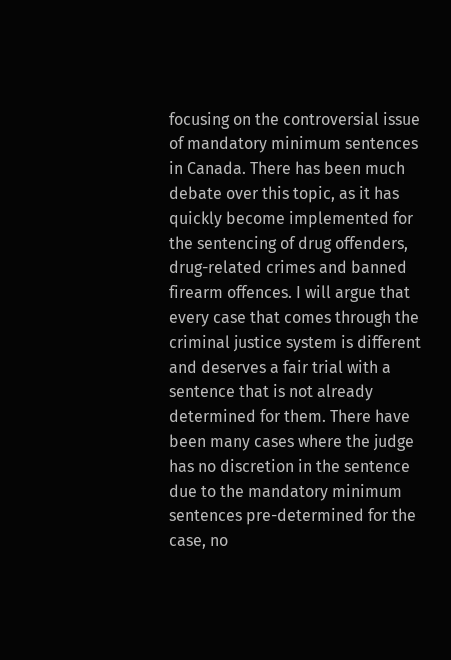focusing on the controversial issue of mandatory minimum sentences in Canada. There has been much debate over this topic, as it has quickly become implemented for the sentencing of drug offenders, drug-related crimes and banned firearm offences. I will argue that every case that comes through the criminal justice system is different and deserves a fair trial with a sentence that is not already determined for them. There have been many cases where the judge has no discretion in the sentence due to the mandatory minimum sentences pre-determined for the case, no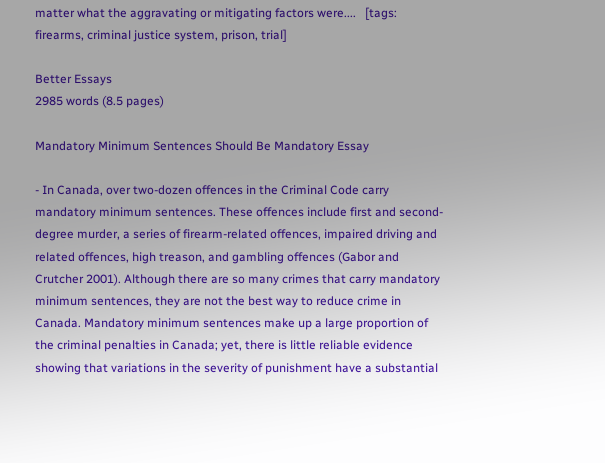matter what the aggravating or mitigating factors were....   [tags: firearms, criminal justice system, prison, trial]

Better Essays
2985 words (8.5 pages)

Mandatory Minimum Sentences Should Be Mandatory Essay

- In Canada, over two-dozen offences in the Criminal Code carry mandatory minimum sentences. These offences include first and second-degree murder, a series of firearm-related offences, impaired driving and related offences, high treason, and gambling offences (Gabor and Crutcher 2001). Although there are so many crimes that carry mandatory minimum sentences, they are not the best way to reduce crime in Canada. Mandatory minimum sentences make up a large proportion of the criminal penalties in Canada; yet, there is little reliable evidence showing that variations in the severity of punishment have a substantial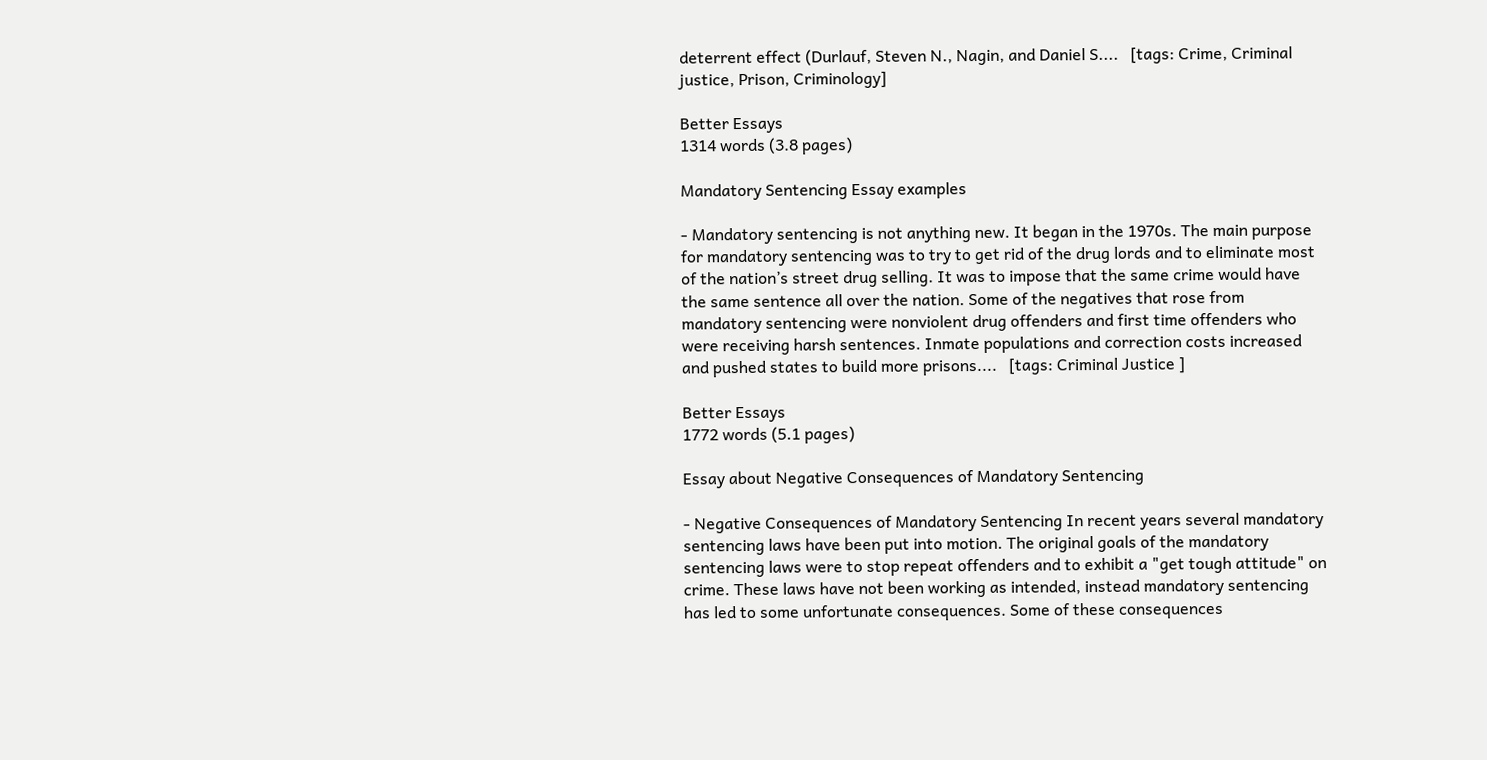deterrent effect (Durlauf, Steven N., Nagin, and Daniel S....   [tags: Crime, Criminal justice, Prison, Criminology]

Better Essays
1314 words (3.8 pages)

Mandatory Sentencing Essay examples

- Mandatory sentencing is not anything new. It began in the 1970s. The main purpose for mandatory sentencing was to try to get rid of the drug lords and to eliminate most of the nation’s street drug selling. It was to impose that the same crime would have the same sentence all over the nation. Some of the negatives that rose from mandatory sentencing were nonviolent drug offenders and first time offenders who were receiving harsh sentences. Inmate populations and correction costs increased and pushed states to build more prisons....   [tags: Criminal Justice ]

Better Essays
1772 words (5.1 pages)

Essay about Negative Consequences of Mandatory Sentencing

- Negative Consequences of Mandatory Sentencing In recent years several mandatory sentencing laws have been put into motion. The original goals of the mandatory sentencing laws were to stop repeat offenders and to exhibit a "get tough attitude" on crime. These laws have not been working as intended, instead mandatory sentencing has led to some unfortunate consequences. Some of these consequences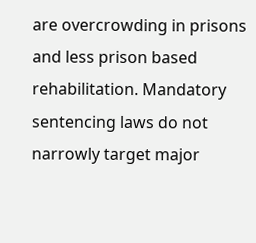are overcrowding in prisons and less prison based rehabilitation. Mandatory sentencing laws do not narrowly target major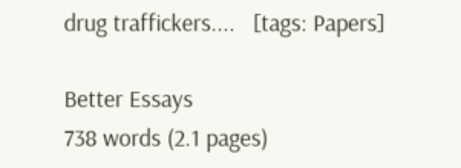drug traffickers....   [tags: Papers]

Better Essays
738 words (2.1 pages)